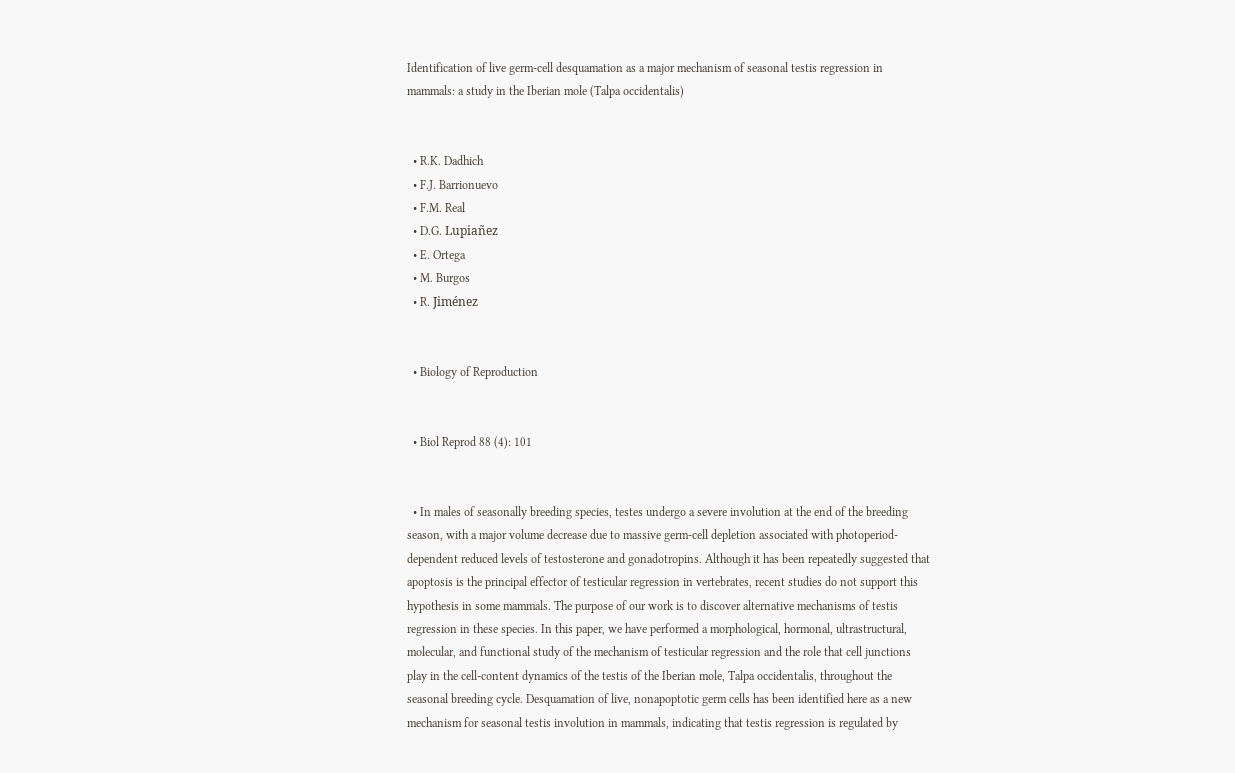Identification of live germ-cell desquamation as a major mechanism of seasonal testis regression in mammals: a study in the Iberian mole (Talpa occidentalis)


  • R.K. Dadhich
  • F.J. Barrionuevo
  • F.M. Real
  • D.G. Lupiañez
  • E. Ortega
  • M. Burgos
  • R. Jiménez


  • Biology of Reproduction


  • Biol Reprod 88 (4): 101


  • In males of seasonally breeding species, testes undergo a severe involution at the end of the breeding season, with a major volume decrease due to massive germ-cell depletion associated with photoperiod-dependent reduced levels of testosterone and gonadotropins. Although it has been repeatedly suggested that apoptosis is the principal effector of testicular regression in vertebrates, recent studies do not support this hypothesis in some mammals. The purpose of our work is to discover alternative mechanisms of testis regression in these species. In this paper, we have performed a morphological, hormonal, ultrastructural, molecular, and functional study of the mechanism of testicular regression and the role that cell junctions play in the cell-content dynamics of the testis of the Iberian mole, Talpa occidentalis, throughout the seasonal breeding cycle. Desquamation of live, nonapoptotic germ cells has been identified here as a new mechanism for seasonal testis involution in mammals, indicating that testis regression is regulated by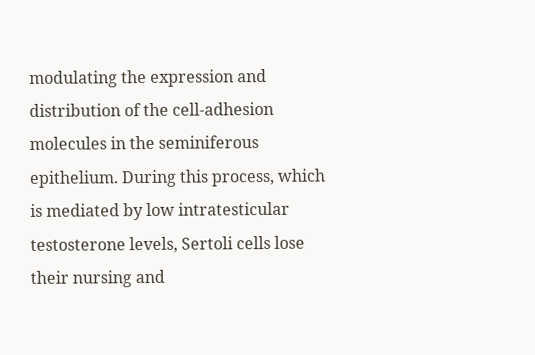modulating the expression and distribution of the cell-adhesion molecules in the seminiferous epithelium. During this process, which is mediated by low intratesticular testosterone levels, Sertoli cells lose their nursing and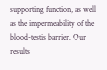supporting function, as well as the impermeability of the blood-testis barrier. Our results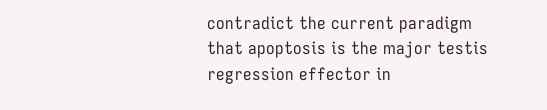contradict the current paradigm that apoptosis is the major testis regression effector in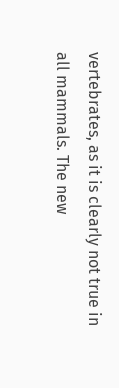vertebrates, as it is clearly not true in all mammals. The new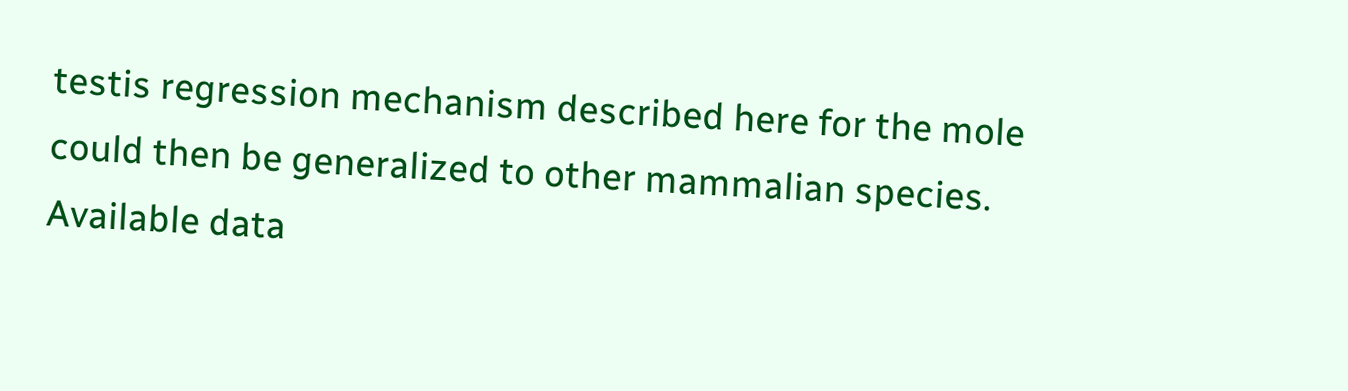testis regression mechanism described here for the mole could then be generalized to other mammalian species. Available data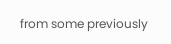from some previously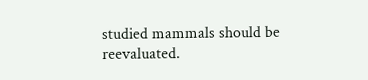studied mammals should be reevaluated.